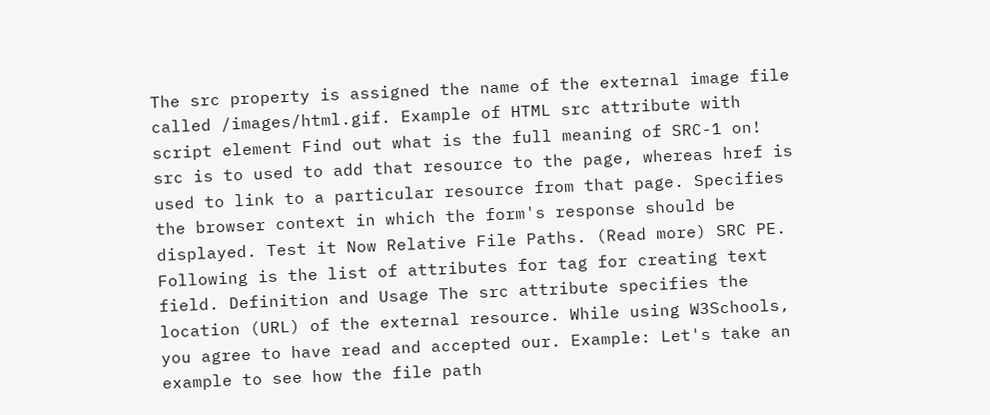The src property is assigned the name of the external image file called /images/html.gif. Example of HTML src attribute with script element Find out what is the full meaning of SRC-1 on! src is to used to add that resource to the page, whereas href is used to link to a particular resource from that page. Specifies the browser context in which the form's response should be displayed. Test it Now Relative File Paths. (Read more) SRC PE. Following is the list of attributes for tag for creating text field. Definition and Usage The src attribute specifies the location (URL) of the external resource. While using W3Schools, you agree to have read and accepted our. Example: Let's take an example to see how the file path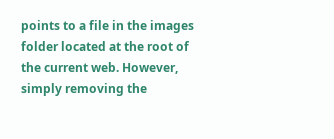points to a file in the images folder located at the root of the current web. However, simply removing the